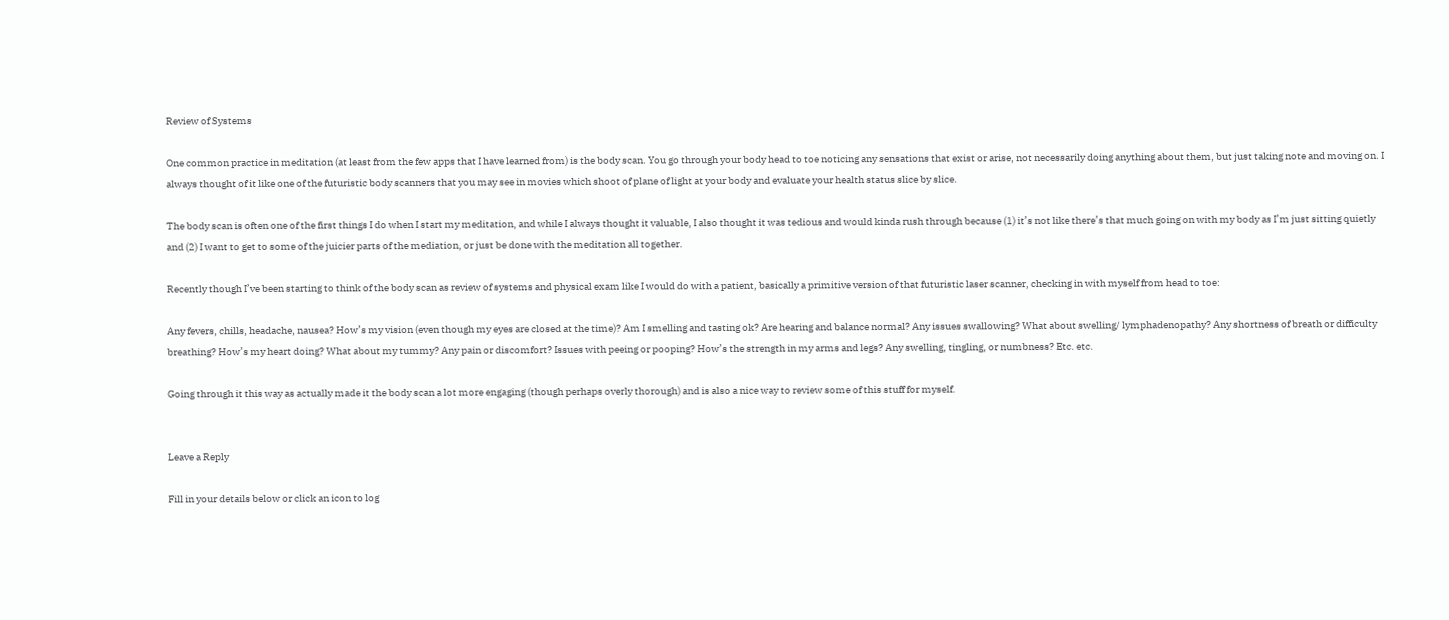Review of Systems

One common practice in meditation (at least from the few apps that I have learned from) is the body scan. You go through your body head to toe noticing any sensations that exist or arise, not necessarily doing anything about them, but just taking note and moving on. I always thought of it like one of the futuristic body scanners that you may see in movies which shoot of plane of light at your body and evaluate your health status slice by slice.

The body scan is often one of the first things I do when I start my meditation, and while I always thought it valuable, I also thought it was tedious and would kinda rush through because (1) it’s not like there’s that much going on with my body as I’m just sitting quietly and (2) I want to get to some of the juicier parts of the mediation, or just be done with the meditation all together.

Recently though I’ve been starting to think of the body scan as review of systems and physical exam like I would do with a patient, basically a primitive version of that futuristic laser scanner, checking in with myself from head to toe:

Any fevers, chills, headache, nausea? How’s my vision (even though my eyes are closed at the time)? Am I smelling and tasting ok? Are hearing and balance normal? Any issues swallowing? What about swelling/ lymphadenopathy? Any shortness of breath or difficulty breathing? How’s my heart doing? What about my tummy? Any pain or discomfort? Issues with peeing or pooping? How’s the strength in my arms and legs? Any swelling, tingling, or numbness? Etc. etc.

Going through it this way as actually made it the body scan a lot more engaging (though perhaps overly thorough) and is also a nice way to review some of this stuff for myself.


Leave a Reply

Fill in your details below or click an icon to log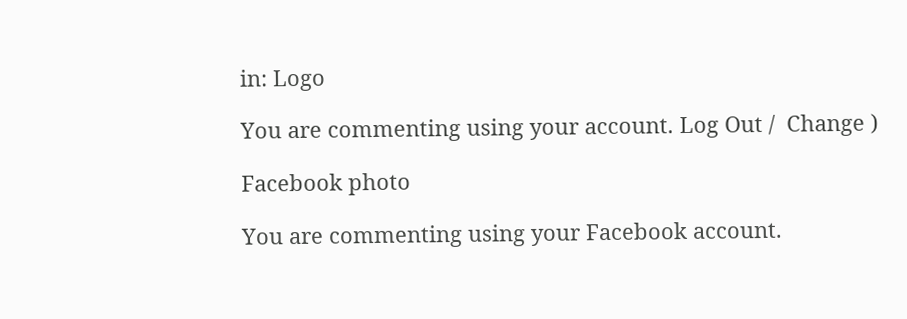in: Logo

You are commenting using your account. Log Out /  Change )

Facebook photo

You are commenting using your Facebook account.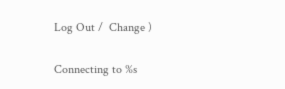Log Out /  Change )

Connecting to %s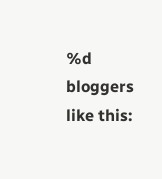%d bloggers like this: